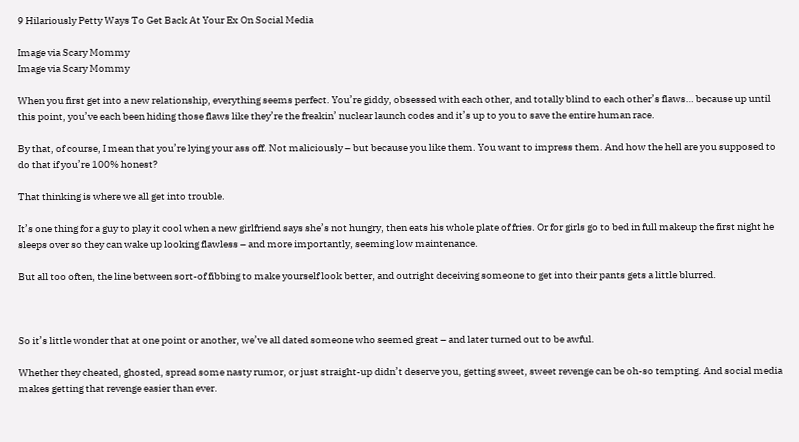9 Hilariously Petty Ways To Get Back At Your Ex On Social Media

Image via Scary Mommy
Image via Scary Mommy

When you first get into a new relationship, everything seems perfect. You’re giddy, obsessed with each other, and totally blind to each other’s flaws… because up until this point, you’ve each been hiding those flaws like they’re the freakin’ nuclear launch codes and it’s up to you to save the entire human race.

By that, of course, I mean that you’re lying your ass off. Not maliciously – but because you like them. You want to impress them. And how the hell are you supposed to do that if you’re 100% honest?

That thinking is where we all get into trouble.

It’s one thing for a guy to play it cool when a new girlfriend says she’s not hungry, then eats his whole plate of fries. Or for girls go to bed in full makeup the first night he sleeps over so they can wake up looking flawless – and more importantly, seeming low maintenance.

But all too often, the line between sort-of fibbing to make yourself look better, and outright deceiving someone to get into their pants gets a little blurred.



So it’s little wonder that at one point or another, we’ve all dated someone who seemed great – and later turned out to be awful.

Whether they cheated, ghosted, spread some nasty rumor, or just straight-up didn’t deserve you, getting sweet, sweet revenge can be oh-so tempting. And social media makes getting that revenge easier than ever.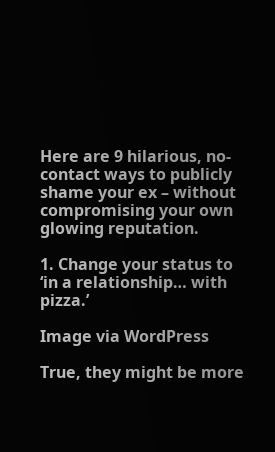Here are 9 hilarious, no-contact ways to publicly shame your ex – without compromising your own glowing reputation.

1. Change your status to ‘in a relationship… with pizza.’

Image via WordPress

True, they might be more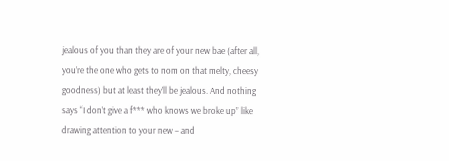jealous of you than they are of your new bae (after all, you’re the one who gets to nom on that melty, cheesy goodness) but at least they’ll be jealous. And nothing says “I don’t give a f*** who knows we broke up” like drawing attention to your new – and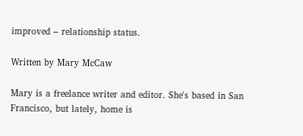improved – relationship status.

Written by Mary McCaw

Mary is a freelance writer and editor. She's based in San Francisco, but lately, home is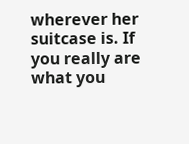wherever her suitcase is. If you really are what you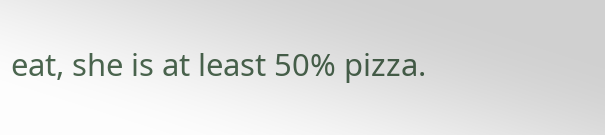eat, she is at least 50% pizza.